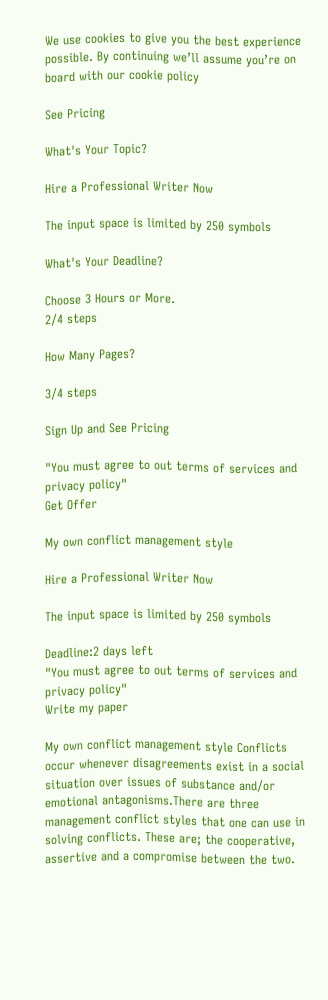We use cookies to give you the best experience possible. By continuing we’ll assume you’re on board with our cookie policy

See Pricing

What's Your Topic?

Hire a Professional Writer Now

The input space is limited by 250 symbols

What's Your Deadline?

Choose 3 Hours or More.
2/4 steps

How Many Pages?

3/4 steps

Sign Up and See Pricing

"You must agree to out terms of services and privacy policy"
Get Offer

My own conflict management style

Hire a Professional Writer Now

The input space is limited by 250 symbols

Deadline:2 days left
"You must agree to out terms of services and privacy policy"
Write my paper

My own conflict management style Conflicts occur whenever disagreements exist in a social situation over issues of substance and/or emotional antagonisms.There are three management conflict styles that one can use in solving conflicts. These are; the cooperative, assertive and a compromise between the two.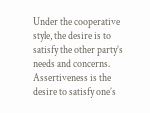Under the cooperative style, the desire is to satisfy the other party’s needs and concerns. Assertiveness is the desire to satisfy one’s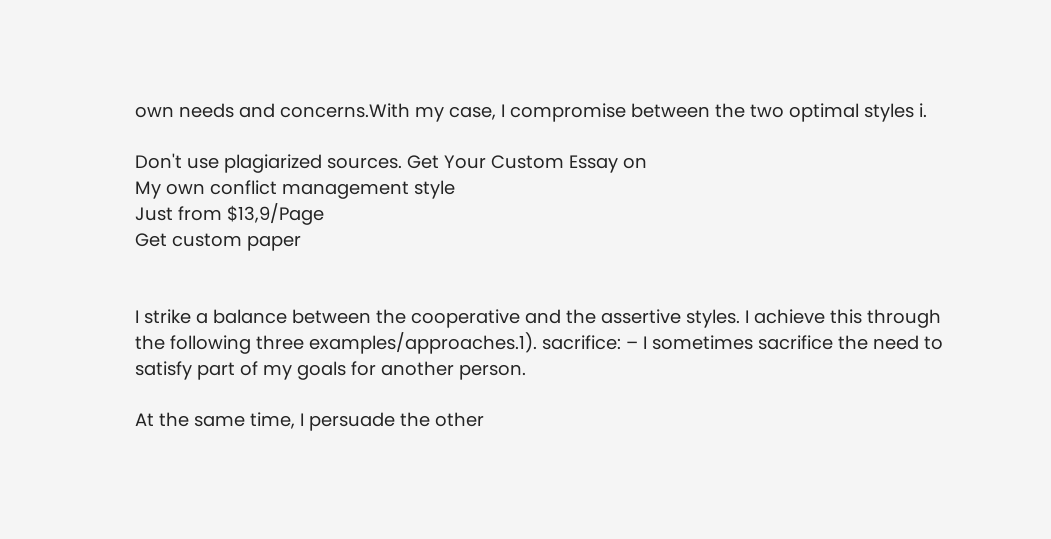own needs and concerns.With my case, I compromise between the two optimal styles i.

Don't use plagiarized sources. Get Your Custom Essay on
My own conflict management style
Just from $13,9/Page
Get custom paper


I strike a balance between the cooperative and the assertive styles. I achieve this through the following three examples/approaches.1). sacrifice: – I sometimes sacrifice the need to satisfy part of my goals for another person.

At the same time, I persuade the other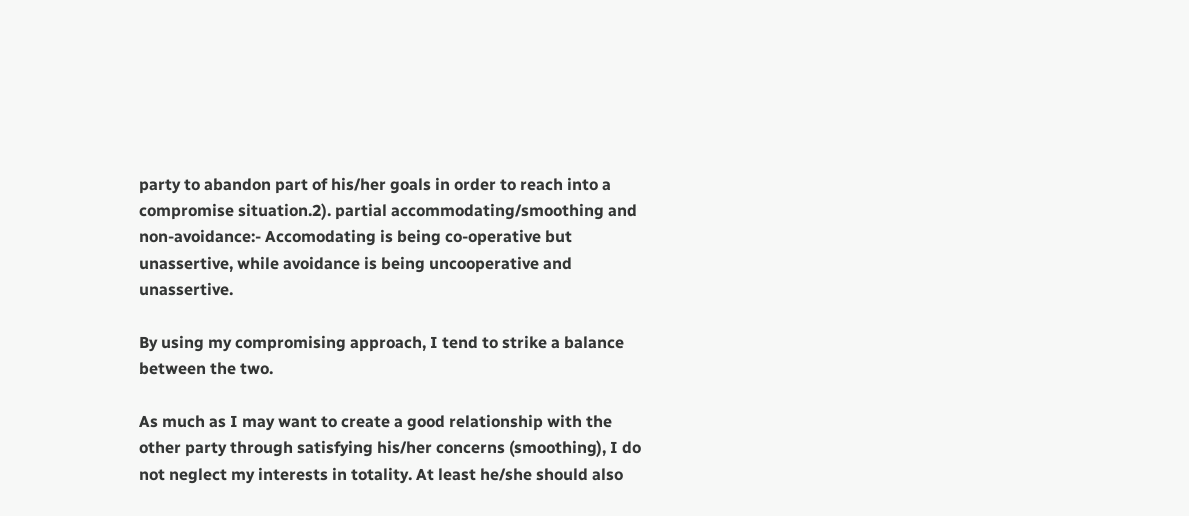party to abandon part of his/her goals in order to reach into a compromise situation.2). partial accommodating/smoothing and non-avoidance:- Accomodating is being co-operative but unassertive, while avoidance is being uncooperative and unassertive.

By using my compromising approach, I tend to strike a balance between the two.

As much as I may want to create a good relationship with the other party through satisfying his/her concerns (smoothing), I do not neglect my interests in totality. At least he/she should also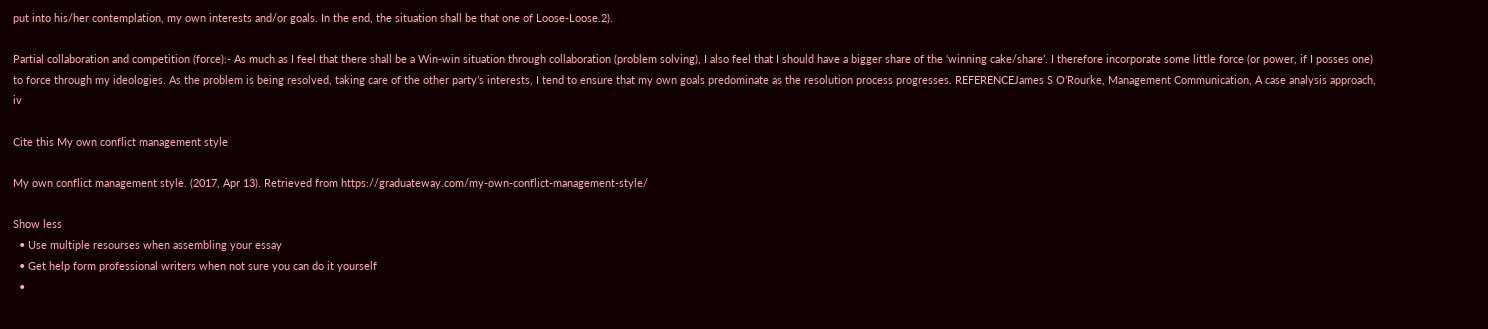put into his/her contemplation, my own interests and/or goals. In the end, the situation shall be that one of Loose-Loose.2).

Partial collaboration and competition (force):- As much as I feel that there shall be a Win-win situation through collaboration (problem solving), I also feel that I should have a bigger share of the ‘winning cake/share’. I therefore incorporate some little force (or power, if I posses one) to force through my ideologies. As the problem is being resolved, taking care of the other party’s interests, I tend to ensure that my own goals predominate as the resolution process progresses. REFERENCEJames S O’Rourke, Management Communication, A case analysis approach, iv

Cite this My own conflict management style

My own conflict management style. (2017, Apr 13). Retrieved from https://graduateway.com/my-own-conflict-management-style/

Show less
  • Use multiple resourses when assembling your essay
  • Get help form professional writers when not sure you can do it yourself
  •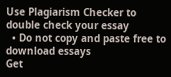Use Plagiarism Checker to double check your essay
  • Do not copy and paste free to download essays
Get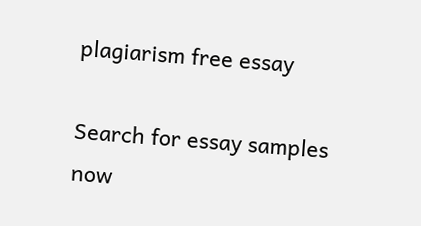plagiarism free essay

Search for essay samples now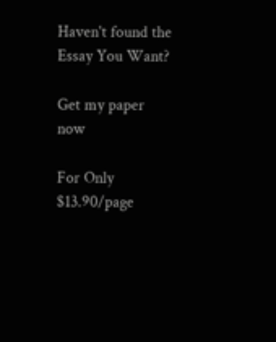Haven't found the Essay You Want?

Get my paper now

For Only $13.90/page